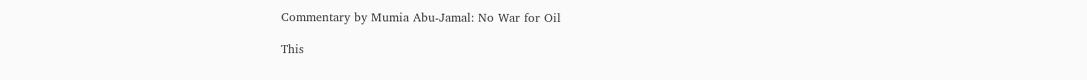Commentary by Mumia Abu-Jamal: No War for Oil

This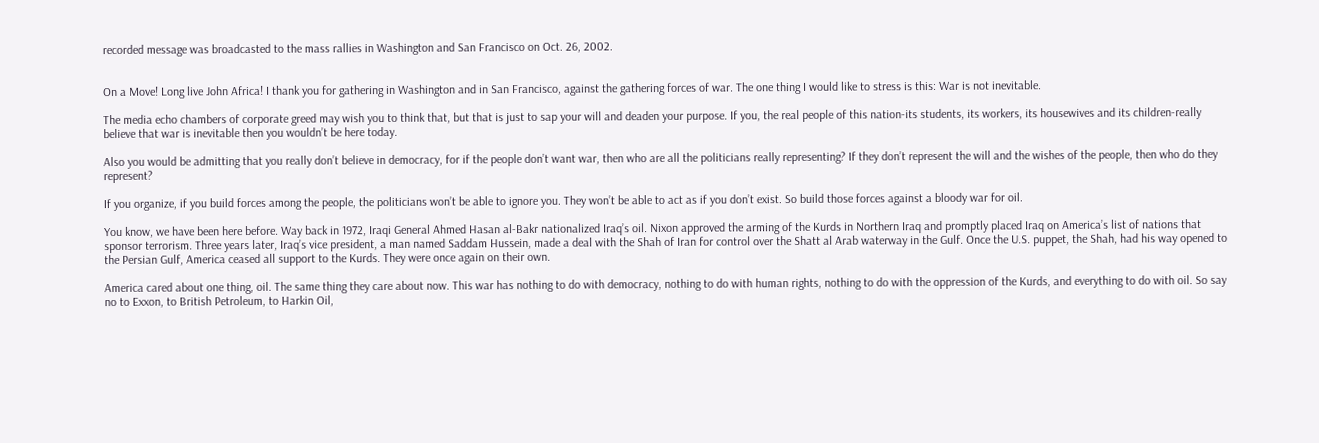recorded message was broadcasted to the mass rallies in Washington and San Francisco on Oct. 26, 2002.


On a Move! Long live John Africa! I thank you for gathering in Washington and in San Francisco, against the gathering forces of war. The one thing I would like to stress is this: War is not inevitable.

The media echo chambers of corporate greed may wish you to think that, but that is just to sap your will and deaden your purpose. If you, the real people of this nation-its students, its workers, its housewives and its children-really believe that war is inevitable then you wouldn’t be here today.

Also you would be admitting that you really don’t believe in democracy, for if the people don’t want war, then who are all the politicians really representing? If they don’t represent the will and the wishes of the people, then who do they represent?

If you organize, if you build forces among the people, the politicians won’t be able to ignore you. They won’t be able to act as if you don’t exist. So build those forces against a bloody war for oil.

You know, we have been here before. Way back in 1972, Iraqi General Ahmed Hasan al-Bakr nationalized Iraq’s oil. Nixon approved the arming of the Kurds in Northern Iraq and promptly placed Iraq on America’s list of nations that sponsor terrorism. Three years later, Iraq’s vice president, a man named Saddam Hussein, made a deal with the Shah of Iran for control over the Shatt al Arab waterway in the Gulf. Once the U.S. puppet, the Shah, had his way opened to the Persian Gulf, America ceased all support to the Kurds. They were once again on their own.

America cared about one thing, oil. The same thing they care about now. This war has nothing to do with democracy, nothing to do with human rights, nothing to do with the oppression of the Kurds, and everything to do with oil. So say no to Exxon, to British Petroleum, to Harkin Oil,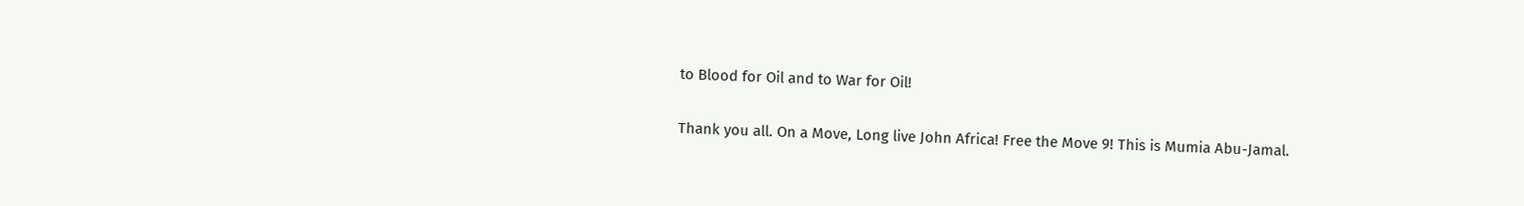to Blood for Oil and to War for Oil!

Thank you all. On a Move, Long live John Africa! Free the Move 9! This is Mumia Abu-Jamal.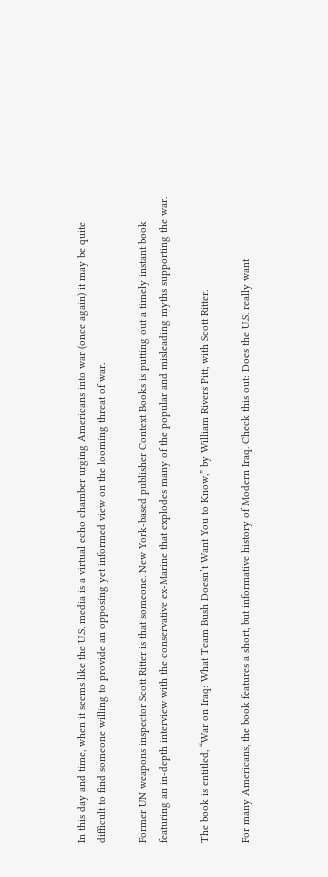In this day and time, when it seems like the U.S. media is a virtual echo chamber urging Americans into war (once again) it may be quite difficult to find someone willing to provide an opposing yet informed view on the looming threat of war.

Former UN weapons inspector Scott Ritter is that someone. New York-based publisher Context Books is putting out a timely instant book featuring an in-depth interview with the conservative ex-Marine that explodes many of the popular and misleading myths supporting the war.

The book is entitled, “War on Iraq: What Team Bush Doesn’t Want You to Know,” by William Rivers Pitt, with Scott Ritter.

For many Americans, the book features a short, but informative history of Modern Iraq. Check this out: Does the U.S. really want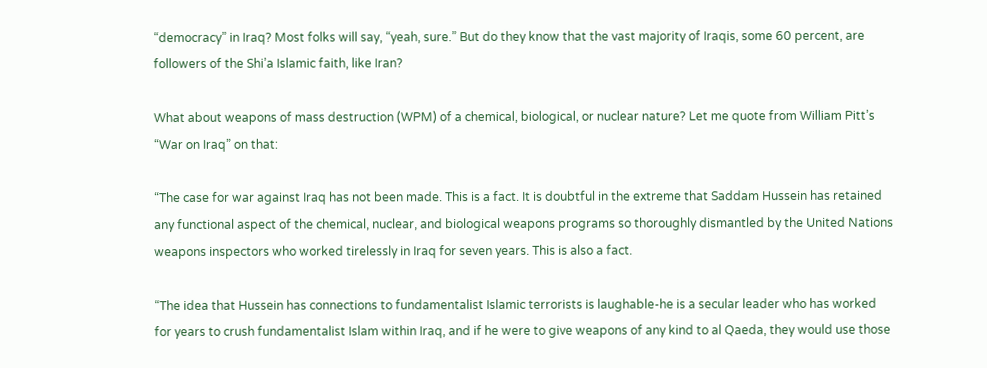“democracy” in Iraq? Most folks will say, “yeah, sure.” But do they know that the vast majority of Iraqis, some 60 percent, are followers of the Shi’a Islamic faith, like Iran?

What about weapons of mass destruction (WPM) of a chemical, biological, or nuclear nature? Let me quote from William Pitt’s “War on Iraq” on that:

“The case for war against Iraq has not been made. This is a fact. It is doubtful in the extreme that Saddam Hussein has retained any functional aspect of the chemical, nuclear, and biological weapons programs so thoroughly dismantled by the United Nations weapons inspectors who worked tirelessly in Iraq for seven years. This is also a fact.

“The idea that Hussein has connections to fundamentalist Islamic terrorists is laughable-he is a secular leader who has worked for years to crush fundamentalist Islam within Iraq, and if he were to give weapons of any kind to al Qaeda, they would use those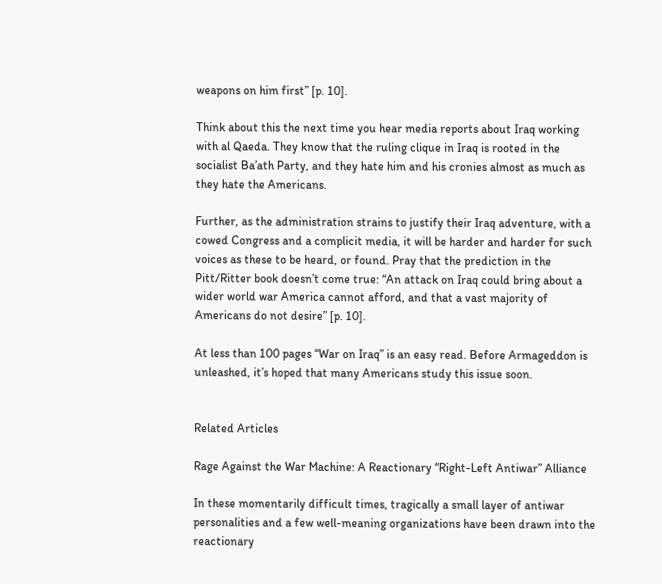weapons on him first” [p. 10].

Think about this the next time you hear media reports about Iraq working with al Qaeda. They know that the ruling clique in Iraq is rooted in the socialist Ba’ath Party, and they hate him and his cronies almost as much as they hate the Americans.

Further, as the administration strains to justify their Iraq adventure, with a cowed Congress and a complicit media, it will be harder and harder for such voices as these to be heard, or found. Pray that the prediction in the Pitt/Ritter book doesn’t come true: “An attack on Iraq could bring about a wider world war America cannot afford, and that a vast majority of Americans do not desire” [p. 10].

At less than 100 pages “War on Iraq” is an easy read. Before Armageddon is unleashed, it’s hoped that many Americans study this issue soon.


Related Articles

Rage Against the War Machine: A Reactionary “Right-Left Antiwar” Alliance

In these momentarily difficult times, tragically a small layer of antiwar personalities and a few well-meaning organizations have been drawn into the reactionary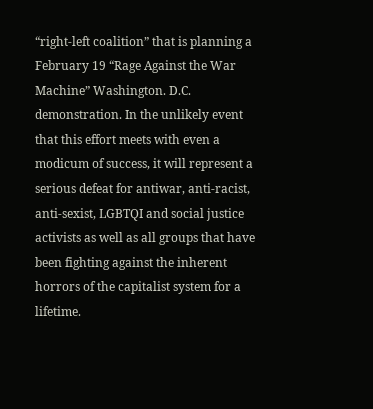“right-left coalition” that is planning a February 19 “Rage Against the War Machine” Washington. D.C. demonstration. In the unlikely event that this effort meets with even a modicum of success, it will represent a serious defeat for antiwar, anti-racist, anti-sexist, LGBTQI and social justice activists as well as all groups that have been fighting against the inherent horrors of the capitalist system for a lifetime.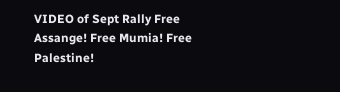VIDEO of Sept Rally Free Assange! Free Mumia! Free Palestine!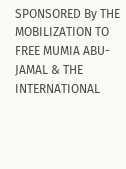SPONSORED By THE MOBILIZATION TO FREE MUMIA ABU-JAMAL & THE INTERNATIONAL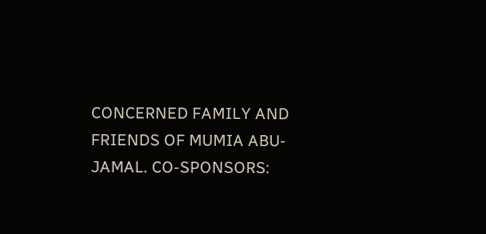CONCERNED FAMILY AND FRIENDS OF MUMIA ABU-JAMAL. CO-SPONSORS: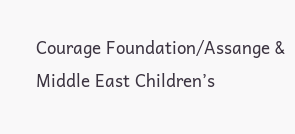Courage Foundation/Assange & Middle East Children’s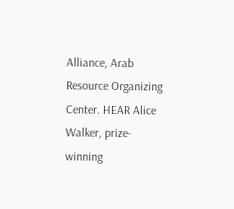Alliance, Arab Resource Organizing Center. HEAR Alice Walker, prize-winning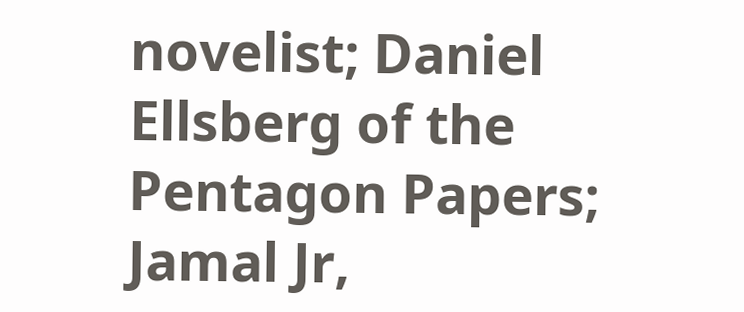novelist; Daniel Ellsberg of the Pentagon Papers; Jamal Jr,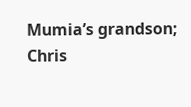Mumia’s grandson; Chris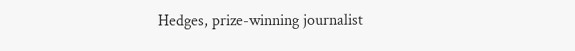Hedges, prize-winning journalist